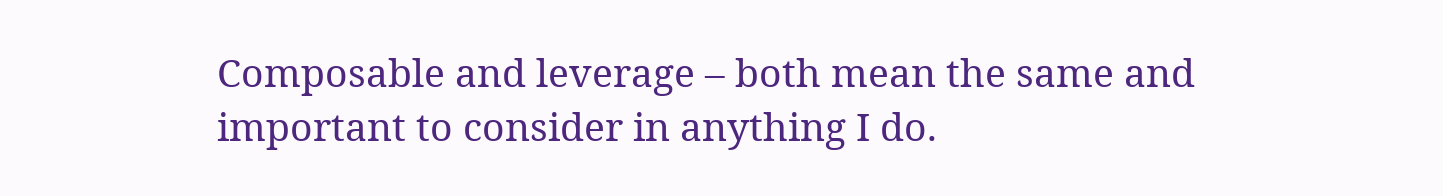Composable and leverage – both mean the same and important to consider in anything I do.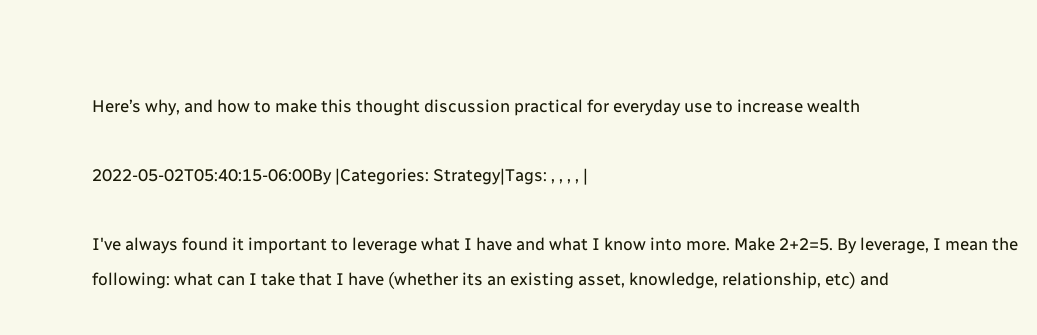Here’s why, and how to make this thought discussion practical for everyday use to increase wealth

2022-05-02T05:40:15-06:00By |Categories: Strategy|Tags: , , , , |

I've always found it important to leverage what I have and what I know into more. Make 2+2=5. By leverage, I mean the following: what can I take that I have (whether its an existing asset, knowledge, relationship, etc) and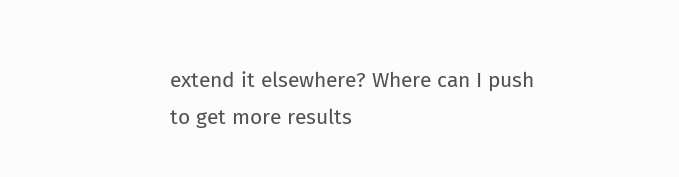extend it elsewhere? Where can I push to get more results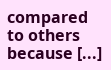compared to others because [...]